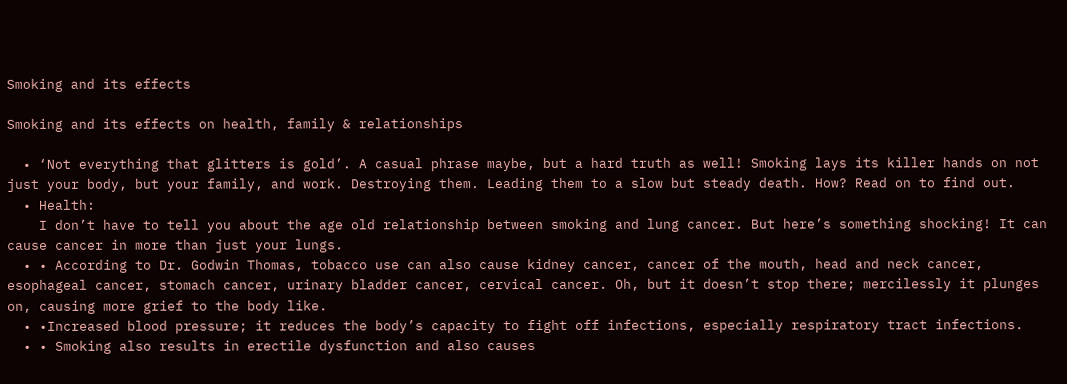Smoking and its effects

Smoking and its effects on health, family & relationships

  • ‘Not everything that glitters is gold’. A casual phrase maybe, but a hard truth as well! Smoking lays its killer hands on not just your body, but your family, and work. Destroying them. Leading them to a slow but steady death. How? Read on to find out.
  • Health:
    I don’t have to tell you about the age old relationship between smoking and lung cancer. But here’s something shocking! It can cause cancer in more than just your lungs.
  • • According to Dr. Godwin Thomas, tobacco use can also cause kidney cancer, cancer of the mouth, head and neck cancer, esophageal cancer, stomach cancer, urinary bladder cancer, cervical cancer. Oh, but it doesn’t stop there; mercilessly it plunges on, causing more grief to the body like.
  • •Increased blood pressure; it reduces the body’s capacity to fight off infections, especially respiratory tract infections.
  • • Smoking also results in erectile dysfunction and also causes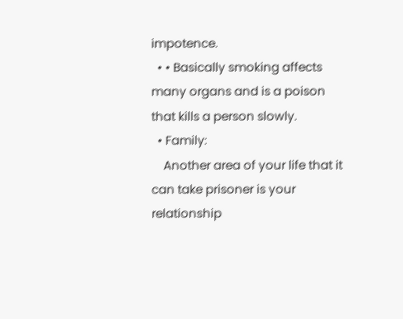impotence.
  • • Basically smoking affects many organs and is a poison that kills a person slowly.
  • Family:
    Another area of your life that it can take prisoner is your relationship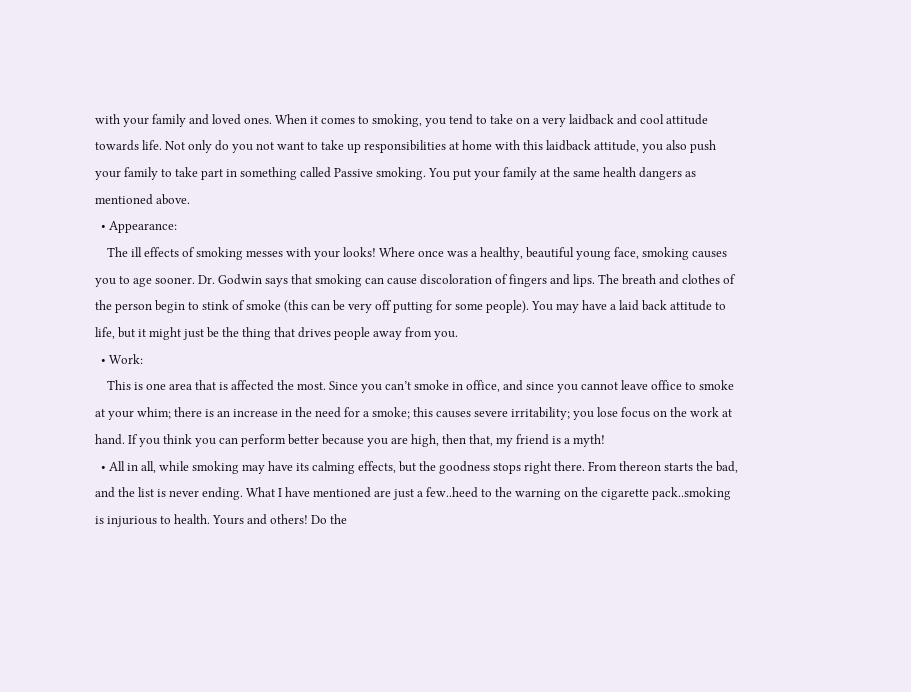with your family and loved ones. When it comes to smoking, you tend to take on a very laidback and cool attitude towards life. Not only do you not want to take up responsibilities at home with this laidback attitude, you also push your family to take part in something called Passive smoking. You put your family at the same health dangers as mentioned above.
  • Appearance:
    The ill effects of smoking messes with your looks! Where once was a healthy, beautiful young face, smoking causes you to age sooner. Dr. Godwin says that smoking can cause discoloration of fingers and lips. The breath and clothes of the person begin to stink of smoke (this can be very off putting for some people). You may have a laid back attitude to life, but it might just be the thing that drives people away from you.
  • Work:
    This is one area that is affected the most. Since you can’t smoke in office, and since you cannot leave office to smoke at your whim; there is an increase in the need for a smoke; this causes severe irritability; you lose focus on the work at hand. If you think you can perform better because you are high, then that, my friend is a myth!
  • All in all, while smoking may have its calming effects, but the goodness stops right there. From thereon starts the bad, and the list is never ending. What I have mentioned are just a few..heed to the warning on the cigarette pack..smoking is injurious to health. Yours and others! Do the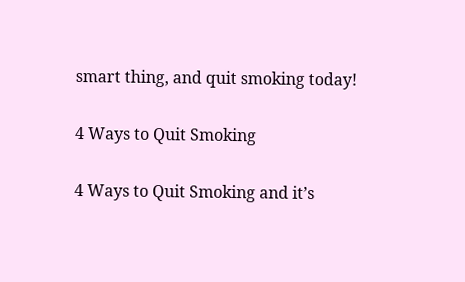smart thing, and quit smoking today!

4 Ways to Quit Smoking

4 Ways to Quit Smoking and it’s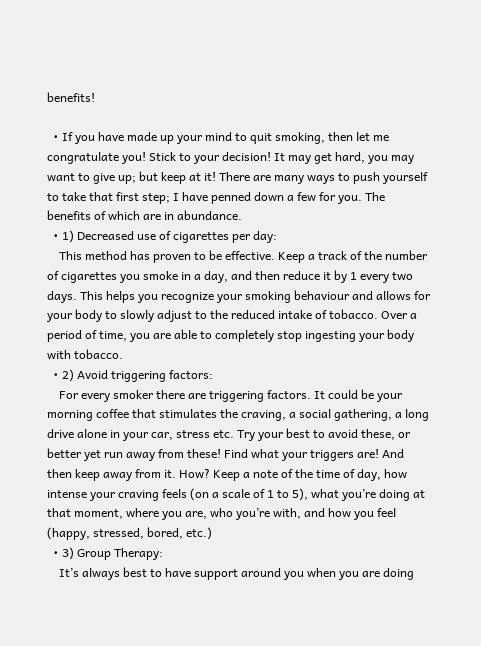benefits!

  • If you have made up your mind to quit smoking, then let me congratulate you! Stick to your decision! It may get hard, you may want to give up; but keep at it! There are many ways to push yourself to take that first step; I have penned down a few for you. The benefits of which are in abundance.
  • 1) Decreased use of cigarettes per day:
    This method has proven to be effective. Keep a track of the number of cigarettes you smoke in a day, and then reduce it by 1 every two days. This helps you recognize your smoking behaviour and allows for your body to slowly adjust to the reduced intake of tobacco. Over a period of time, you are able to completely stop ingesting your body with tobacco.
  • 2) Avoid triggering factors:
    For every smoker there are triggering factors. It could be your morning coffee that stimulates the craving, a social gathering, a long drive alone in your car, stress etc. Try your best to avoid these, or better yet run away from these! Find what your triggers are! And then keep away from it. How? Keep a note of the time of day, how intense your craving feels (on a scale of 1 to 5), what you’re doing at that moment, where you are, who you’re with, and how you feel (happy, stressed, bored, etc.)
  • 3) Group Therapy:
    It’s always best to have support around you when you are doing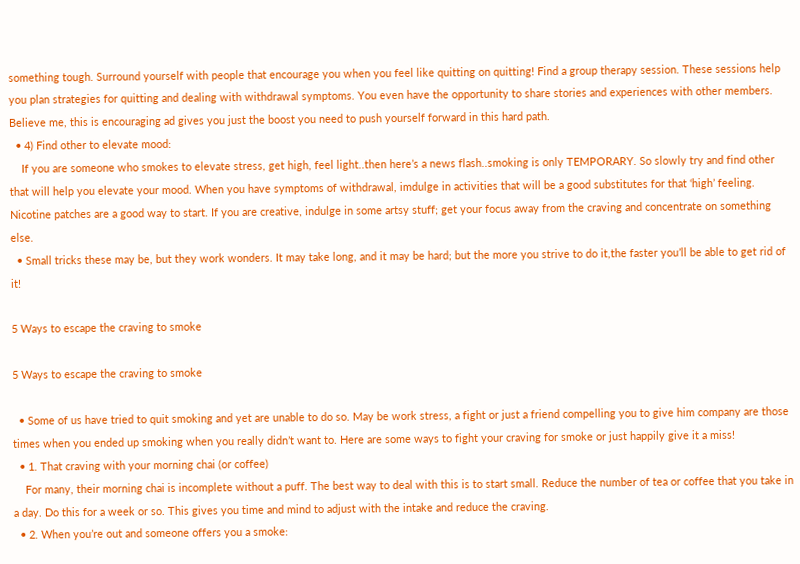something tough. Surround yourself with people that encourage you when you feel like quitting on quitting! Find a group therapy session. These sessions help you plan strategies for quitting and dealing with withdrawal symptoms. You even have the opportunity to share stories and experiences with other members. Believe me, this is encouraging ad gives you just the boost you need to push yourself forward in this hard path.
  • 4) Find other to elevate mood:
    If you are someone who smokes to elevate stress, get high, feel light..then here’s a news flash..smoking is only TEMPORARY. So slowly try and find other that will help you elevate your mood. When you have symptoms of withdrawal, imdulge in activities that will be a good substitutes for that ‘high’ feeling. Nicotine patches are a good way to start. If you are creative, indulge in some artsy stuff; get your focus away from the craving and concentrate on something else.
  • Small tricks these may be, but they work wonders. It may take long, and it may be hard; but the more you strive to do it,the faster you’ll be able to get rid of it!

5 Ways to escape the craving to smoke

5 Ways to escape the craving to smoke

  • Some of us have tried to quit smoking and yet are unable to do so. May be work stress, a fight or just a friend compelling you to give him company are those times when you ended up smoking when you really didn’t want to. Here are some ways to fight your craving for smoke or just happily give it a miss!
  • 1. That craving with your morning chai (or coffee)
    For many, their morning chai is incomplete without a puff. The best way to deal with this is to start small. Reduce the number of tea or coffee that you take in a day. Do this for a week or so. This gives you time and mind to adjust with the intake and reduce the craving.
  • 2. When you’re out and someone offers you a smoke: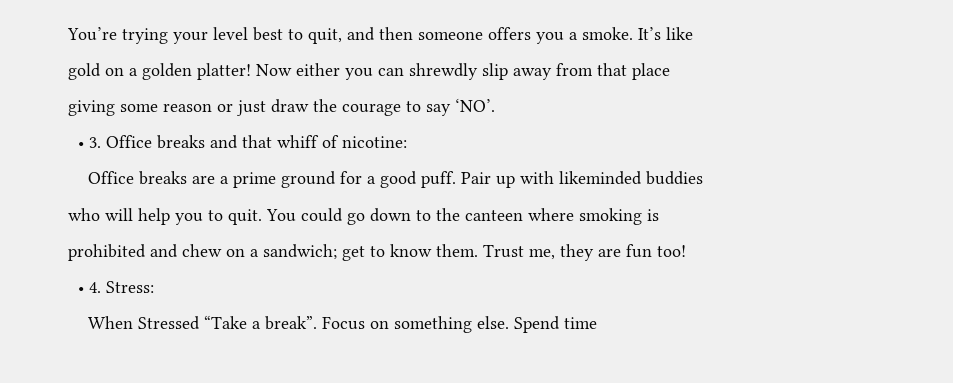You’re trying your level best to quit, and then someone offers you a smoke. It’s like gold on a golden platter! Now either you can shrewdly slip away from that place giving some reason or just draw the courage to say ‘NO’.
  • 3. Office breaks and that whiff of nicotine:
    Office breaks are a prime ground for a good puff. Pair up with likeminded buddies who will help you to quit. You could go down to the canteen where smoking is prohibited and chew on a sandwich; get to know them. Trust me, they are fun too!
  • 4. Stress:
    When Stressed “Take a break”. Focus on something else. Spend time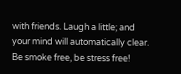with friends. Laugh a little; and your mind will automatically clear. Be smoke free, be stress free!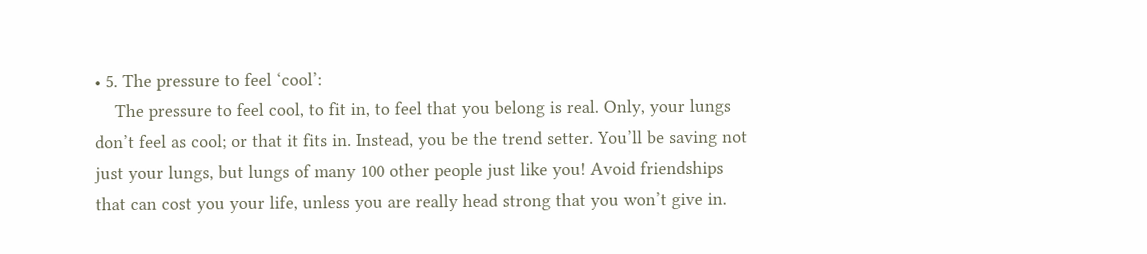• 5. The pressure to feel ‘cool’:
    The pressure to feel cool, to fit in, to feel that you belong is real. Only, your lungs don’t feel as cool; or that it fits in. Instead, you be the trend setter. You’ll be saving not just your lungs, but lungs of many 100 other people just like you! Avoid friendships that can cost you your life, unless you are really head strong that you won’t give in.